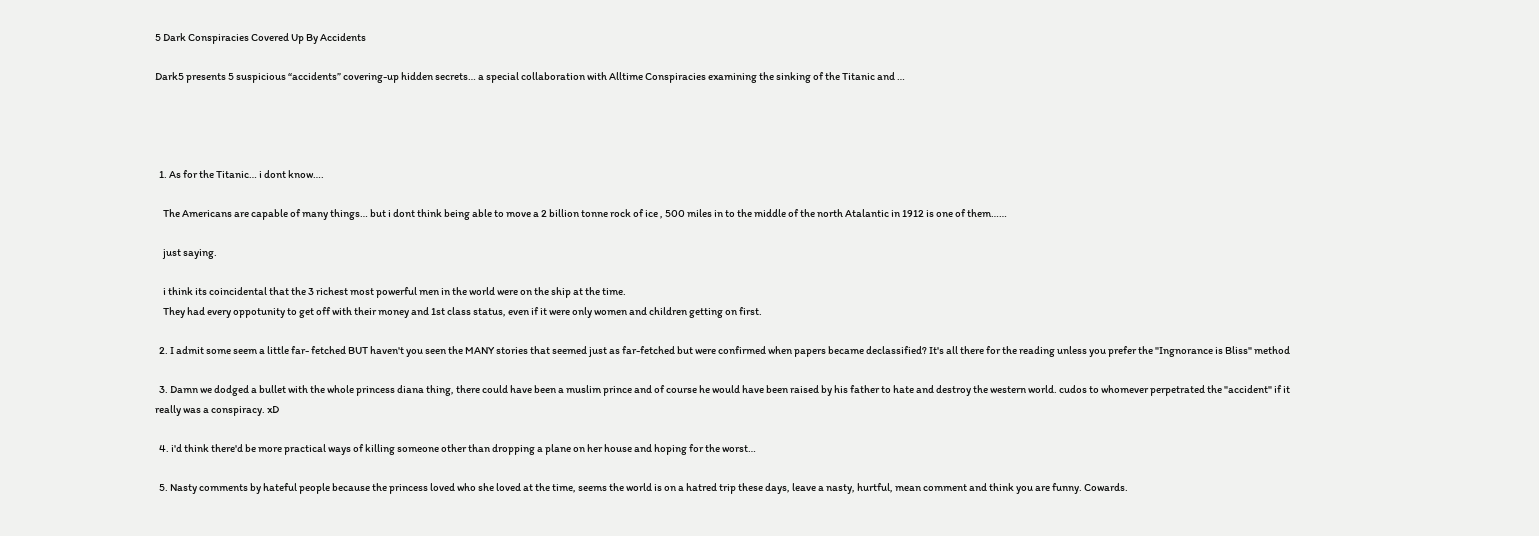5 Dark Conspiracies Covered Up By Accidents

Dark5 presents 5 suspicious “accidents” covering-up hidden secrets… a special collaboration with Alltime Conspiracies examining the sinking of the Titanic and …




  1. As for the Titanic… i dont know….

    The Americans are capable of many things… but i dont think being able to move a 2 billion tonne rock of ice , 500 miles in to the middle of the north Atalantic in 1912 is one of them……

    just saying.

    i think its coincidental that the 3 richest most powerful men in the world were on the ship at the time.
    They had every oppotunity to get off with their money and 1st class status, even if it were only women and children getting on first.

  2. I admit some seem a little far- fetched BUT haven't you seen the MANY stories that seemed just as far-fetched but were confirmed when papers became declassified? It's all there for the reading unless you prefer the "Ingnorance is Bliss" method

  3. Damn we dodged a bullet with the whole princess diana thing, there could have been a muslim prince and of course he would have been raised by his father to hate and destroy the western world. cudos to whomever perpetrated the "accident" if it really was a conspiracy. xD

  4. i'd think there'd be more practical ways of killing someone other than dropping a plane on her house and hoping for the worst…

  5. Nasty comments by hateful people because the princess loved who she loved at the time, seems the world is on a hatred trip these days, leave a nasty, hurtful, mean comment and think you are funny. Cowards.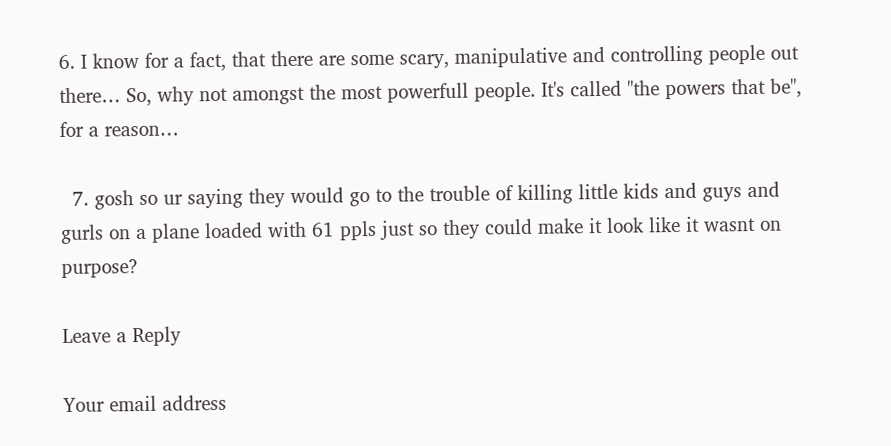6. I know for a fact, that there are some scary, manipulative and controlling people out there… So, why not amongst the most powerfull people. It's called "the powers that be", for a reason…

  7. gosh so ur saying they would go to the trouble of killing little kids and guys and gurls on a plane loaded with 61 ppls just so they could make it look like it wasnt on purpose?

Leave a Reply

Your email address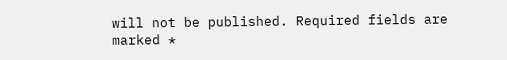will not be published. Required fields are marked *